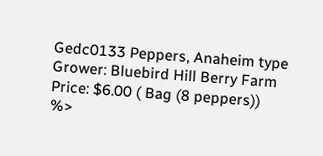Gedc0133 Peppers, Anaheim type
Grower: Bluebird Hill Berry Farm
Price: $6.00 ( Bag (8 peppers))
%>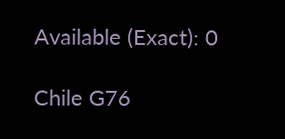Available (Exact): 0

Chile G76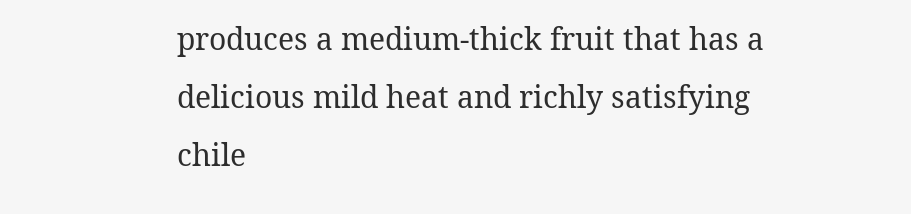produces a medium-thick fruit that has a delicious mild heat and richly satisfying chile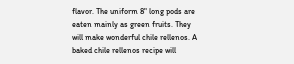flavor. The uniform 8" long pods are eaten mainly as green fruits. They will make wonderful chile rellenos. A baked chile rellenos recipe will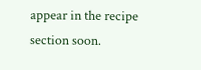appear in the recipe section soon.